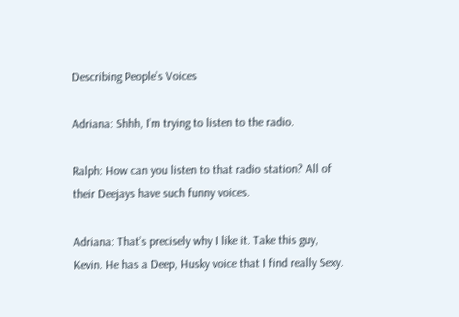Describing People’s Voices

Adriana: Shhh, I’m trying to listen to the radio.

Ralph: How can you listen to that radio station? All of their Deejays have such funny voices.

Adriana: That’s precisely why I like it. Take this guy, Kevin. He has a Deep, Husky voice that I find really Sexy.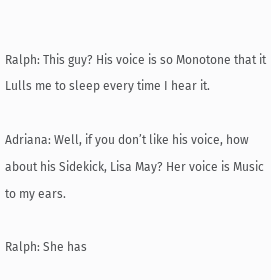Ralph: This guy? His voice is so Monotone that it Lulls me to sleep every time I hear it.

Adriana: Well, if you don’t like his voice, how about his Sidekick, Lisa May? Her voice is Music to my ears.

Ralph: She has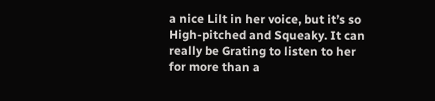a nice Lilt in her voice, but it’s so High-pitched and Squeaky. It can really be Grating to listen to her for more than a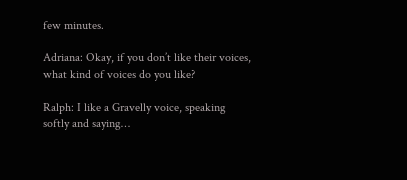few minutes.

Adriana: Okay, if you don’t like their voices, what kind of voices do you like?

Ralph: I like a Gravelly voice, speaking softly and saying…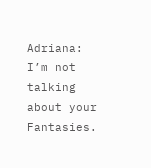Adriana: I’m not talking about your Fantasies.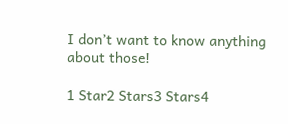I don’t want to know anything about those!

1 Star2 Stars3 Stars4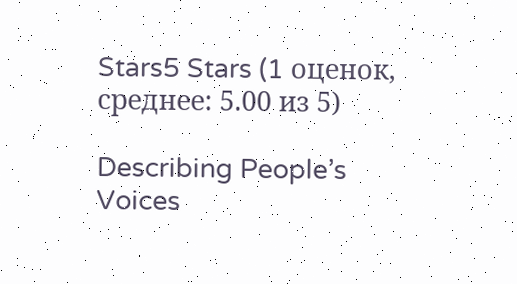Stars5 Stars (1 оценок, среднее: 5.00 из 5)

Describing People’s Voices